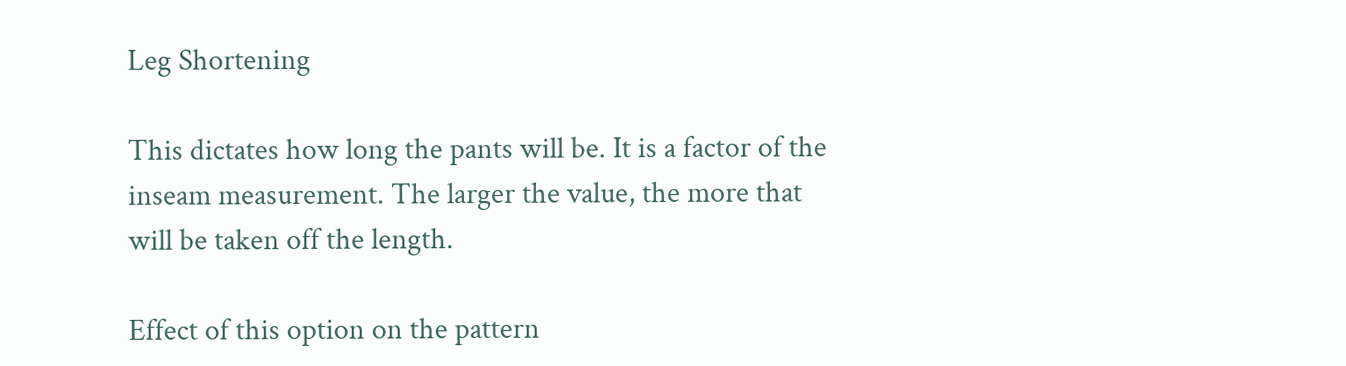Leg Shortening

This dictates how long the pants will be. It is a factor of the inseam measurement. The larger the value, the more that will be taken off the length.

Effect of this option on the pattern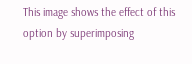This image shows the effect of this option by superimposing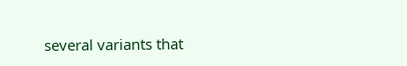several variants that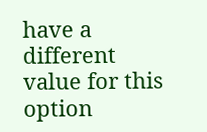have a different value for this option